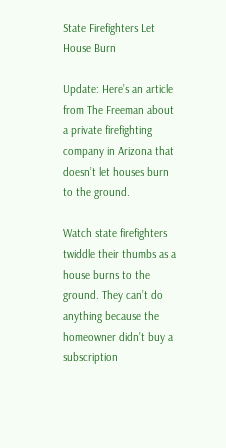State Firefighters Let House Burn

Update: Here’s an article from The Freeman about a private firefighting company in Arizona that doesn’t let houses burn to the ground.

Watch state firefighters twiddle their thumbs as a house burns to the ground. They can’t do anything because the homeowner didn’t buy a subscription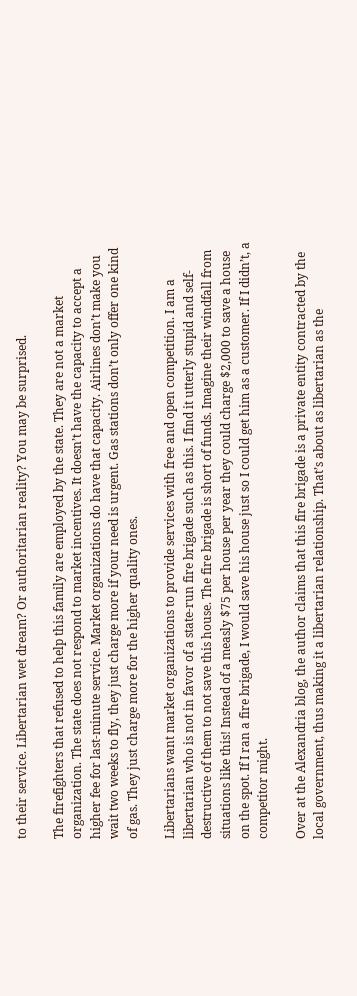to their service. Libertarian wet dream? Or authoritarian reality? You may be surprised.

The firefighters that refused to help this family are employed by the state. They are not a market organization. The state does not respond to market incentives. It doesn’t have the capacity to accept a higher fee for last-minute service. Market organizations do have that capacity. Airlines don’t make you wait two weeks to fly, they just charge more if your need is urgent. Gas stations don’t only offer one kind of gas. They just charge more for the higher quality ones.

Libertarians want market organizations to provide services with free and open competition. I am a libertarian who is not in favor of a state-run fire brigade such as this. I find it utterly stupid and self-destructive of them to not save this house. The fire brigade is short of funds. Imagine their windfall from situations like this! Instead of a measly $75 per house per year they could charge $2,000 to save a house on the spot. If I ran a fire brigade, I would save his house just so I could get him as a customer. If I didn’t, a competitor might.

Over at the Alexandria blog, the author claims that this fire brigade is a private entity contracted by the local government, thus making it a libertarian relationship. That’s about as libertarian as the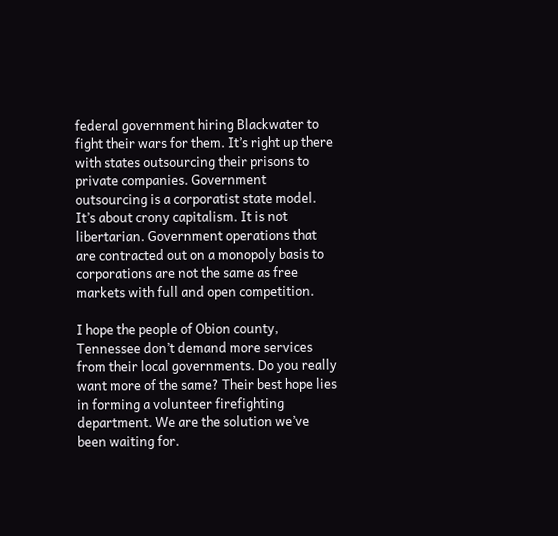federal government hiring Blackwater to fight their wars for them. It’s right up there with states outsourcing their prisons to private companies. Government outsourcing is a corporatist state model. It’s about crony capitalism. It is not libertarian. Government operations that are contracted out on a monopoly basis to corporations are not the same as free markets with full and open competition.

I hope the people of Obion county, Tennessee don’t demand more services from their local governments. Do you really want more of the same? Their best hope lies in forming a volunteer firefighting department. We are the solution we’ve been waiting for.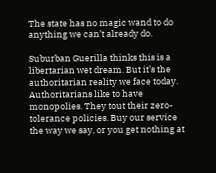The state has no magic wand to do anything we can’t already do.

Suburban Guerilla thinks this is a libertarian wet dream. But it’s the authoritarian reality we face today. Authoritarians like to have monopolies. They tout their zero-tolerance policies. Buy our service the way we say, or you get nothing at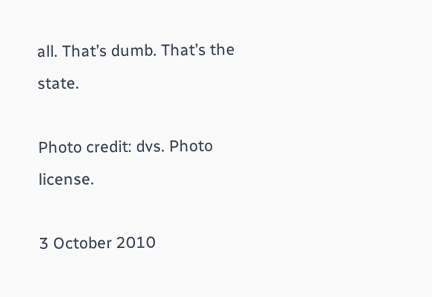all. That’s dumb. That’s the state.

Photo credit: dvs. Photo license.

3 October 2010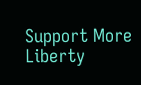Support More Liberty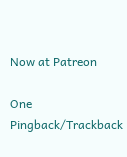Now at Patreon

One Pingback/Trackback